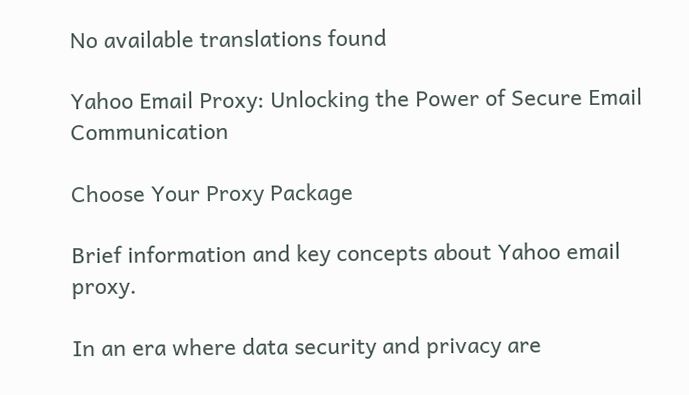No available translations found

Yahoo Email Proxy: Unlocking the Power of Secure Email Communication

Choose Your Proxy Package

Brief information and key concepts about Yahoo email proxy.

In an era where data security and privacy are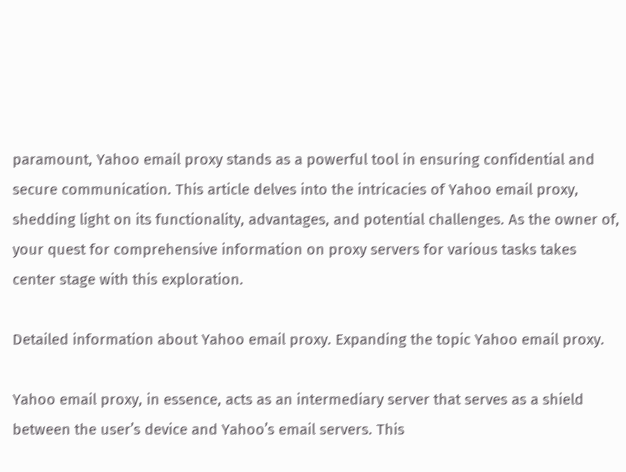paramount, Yahoo email proxy stands as a powerful tool in ensuring confidential and secure communication. This article delves into the intricacies of Yahoo email proxy, shedding light on its functionality, advantages, and potential challenges. As the owner of, your quest for comprehensive information on proxy servers for various tasks takes center stage with this exploration.

Detailed information about Yahoo email proxy. Expanding the topic Yahoo email proxy.

Yahoo email proxy, in essence, acts as an intermediary server that serves as a shield between the user’s device and Yahoo’s email servers. This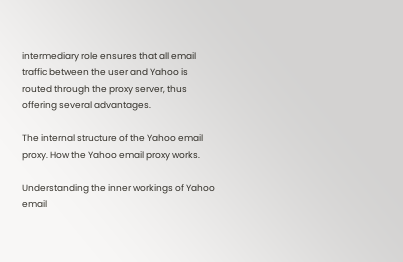intermediary role ensures that all email traffic between the user and Yahoo is routed through the proxy server, thus offering several advantages.

The internal structure of the Yahoo email proxy. How the Yahoo email proxy works.

Understanding the inner workings of Yahoo email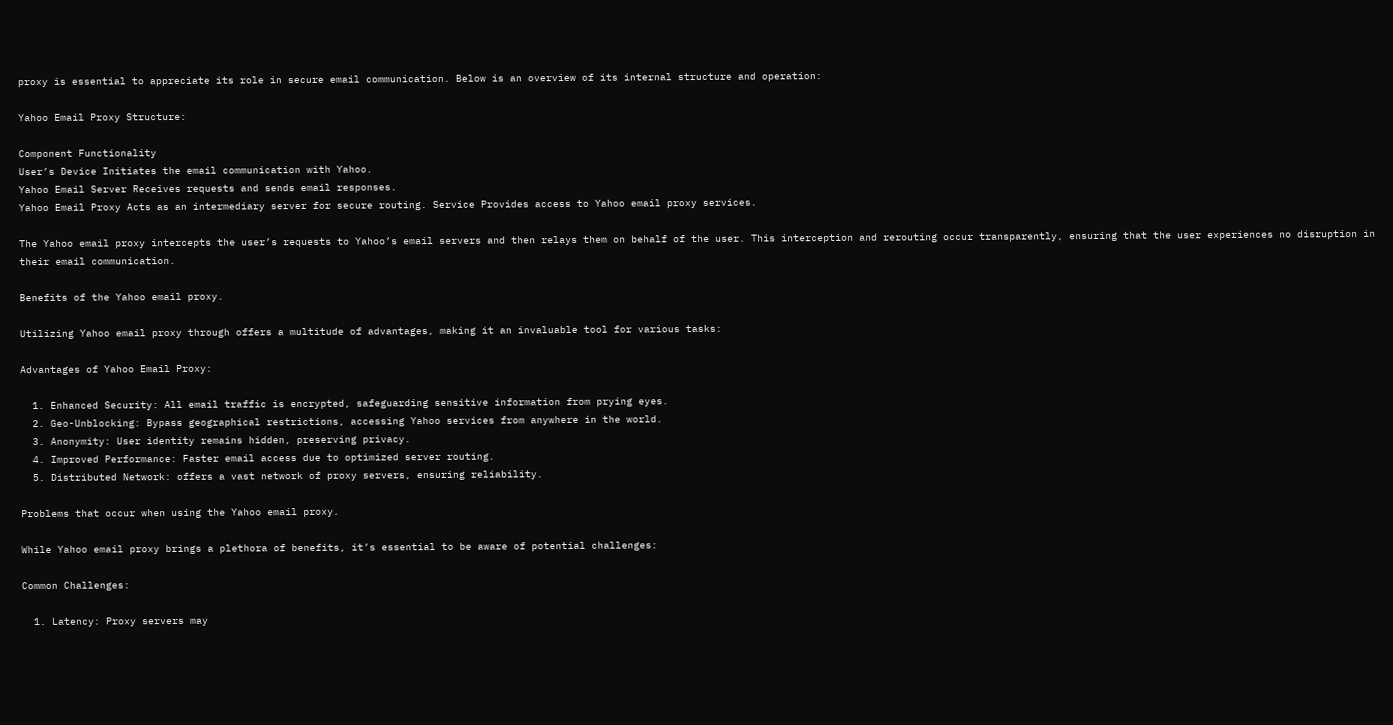proxy is essential to appreciate its role in secure email communication. Below is an overview of its internal structure and operation:

Yahoo Email Proxy Structure:

Component Functionality
User’s Device Initiates the email communication with Yahoo.
Yahoo Email Server Receives requests and sends email responses.
Yahoo Email Proxy Acts as an intermediary server for secure routing. Service Provides access to Yahoo email proxy services.

The Yahoo email proxy intercepts the user’s requests to Yahoo’s email servers and then relays them on behalf of the user. This interception and rerouting occur transparently, ensuring that the user experiences no disruption in their email communication.

Benefits of the Yahoo email proxy.

Utilizing Yahoo email proxy through offers a multitude of advantages, making it an invaluable tool for various tasks:

Advantages of Yahoo Email Proxy:

  1. Enhanced Security: All email traffic is encrypted, safeguarding sensitive information from prying eyes.
  2. Geo-Unblocking: Bypass geographical restrictions, accessing Yahoo services from anywhere in the world.
  3. Anonymity: User identity remains hidden, preserving privacy.
  4. Improved Performance: Faster email access due to optimized server routing.
  5. Distributed Network: offers a vast network of proxy servers, ensuring reliability.

Problems that occur when using the Yahoo email proxy.

While Yahoo email proxy brings a plethora of benefits, it’s essential to be aware of potential challenges:

Common Challenges:

  1. Latency: Proxy servers may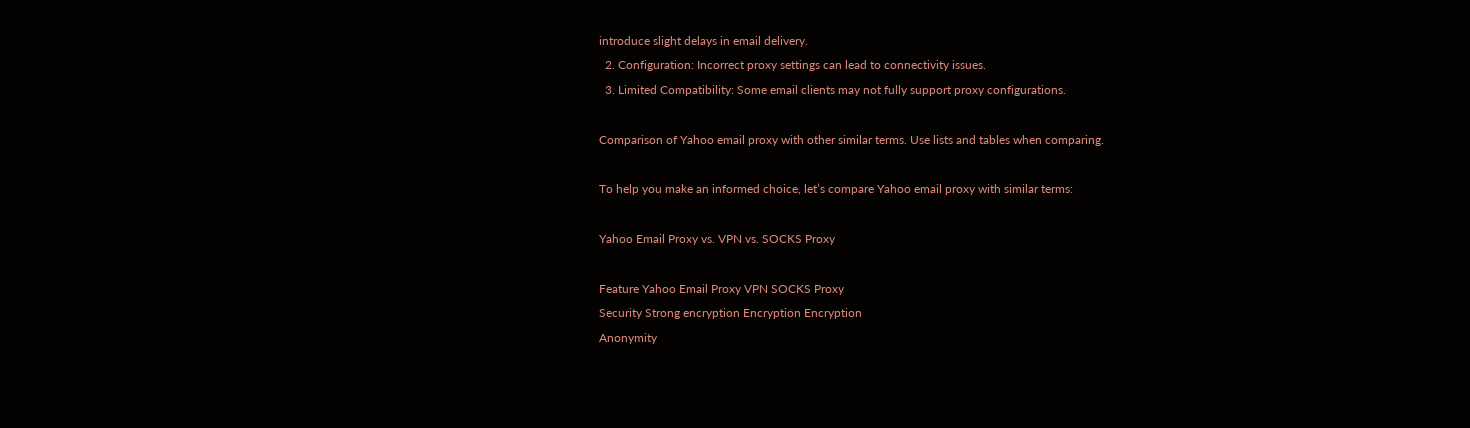introduce slight delays in email delivery.
  2. Configuration: Incorrect proxy settings can lead to connectivity issues.
  3. Limited Compatibility: Some email clients may not fully support proxy configurations.

Comparison of Yahoo email proxy with other similar terms. Use lists and tables when comparing.

To help you make an informed choice, let’s compare Yahoo email proxy with similar terms:

Yahoo Email Proxy vs. VPN vs. SOCKS Proxy

Feature Yahoo Email Proxy VPN SOCKS Proxy
Security Strong encryption Encryption Encryption
Anonymity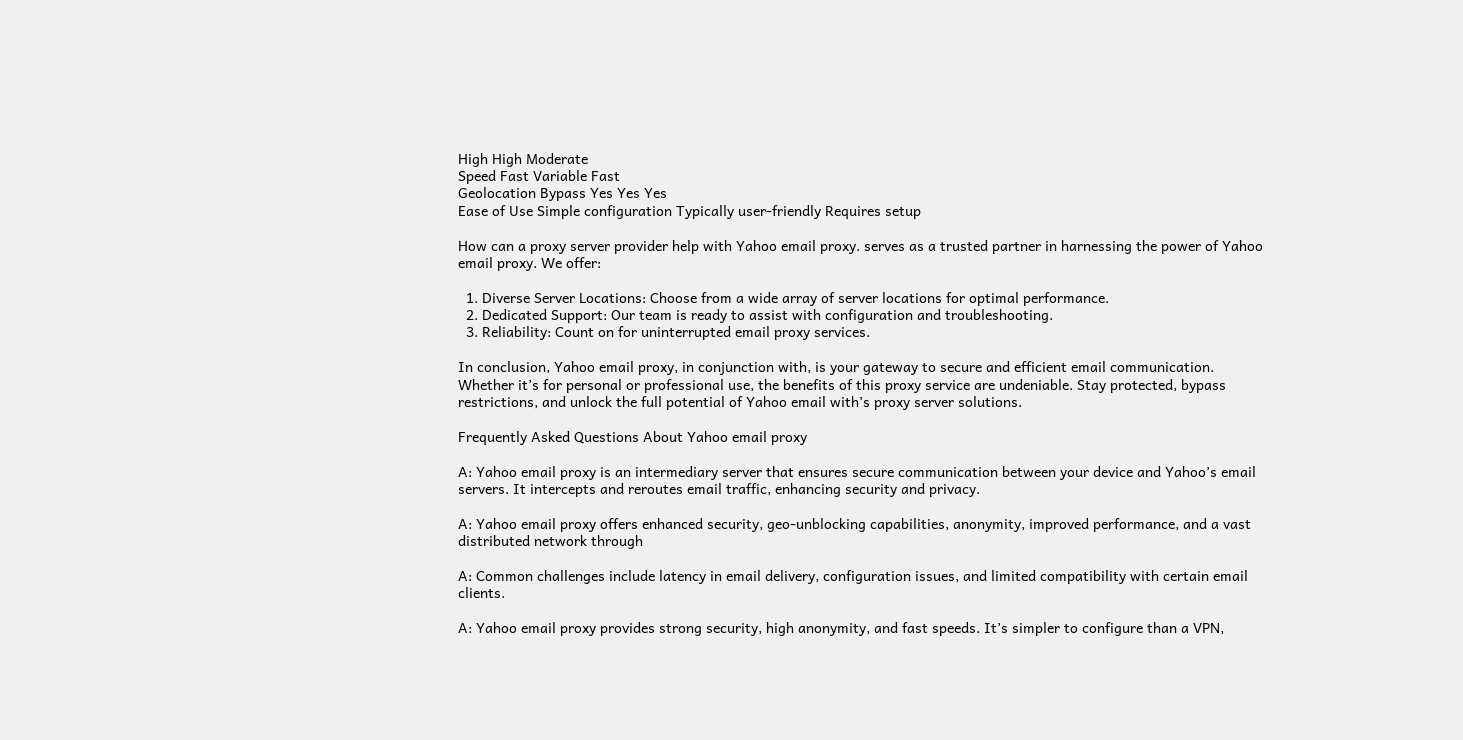High High Moderate
Speed Fast Variable Fast
Geolocation Bypass Yes Yes Yes
Ease of Use Simple configuration Typically user-friendly Requires setup

How can a proxy server provider help with Yahoo email proxy. serves as a trusted partner in harnessing the power of Yahoo email proxy. We offer:

  1. Diverse Server Locations: Choose from a wide array of server locations for optimal performance.
  2. Dedicated Support: Our team is ready to assist with configuration and troubleshooting.
  3. Reliability: Count on for uninterrupted email proxy services.

In conclusion, Yahoo email proxy, in conjunction with, is your gateway to secure and efficient email communication. Whether it’s for personal or professional use, the benefits of this proxy service are undeniable. Stay protected, bypass restrictions, and unlock the full potential of Yahoo email with’s proxy server solutions.

Frequently Asked Questions About Yahoo email proxy

A: Yahoo email proxy is an intermediary server that ensures secure communication between your device and Yahoo’s email servers. It intercepts and reroutes email traffic, enhancing security and privacy.

A: Yahoo email proxy offers enhanced security, geo-unblocking capabilities, anonymity, improved performance, and a vast distributed network through

A: Common challenges include latency in email delivery, configuration issues, and limited compatibility with certain email clients.

A: Yahoo email proxy provides strong security, high anonymity, and fast speeds. It’s simpler to configure than a VPN,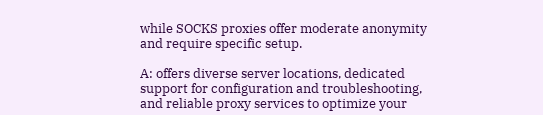while SOCKS proxies offer moderate anonymity and require specific setup.

A: offers diverse server locations, dedicated support for configuration and troubleshooting, and reliable proxy services to optimize your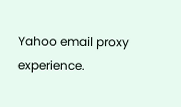Yahoo email proxy experience.